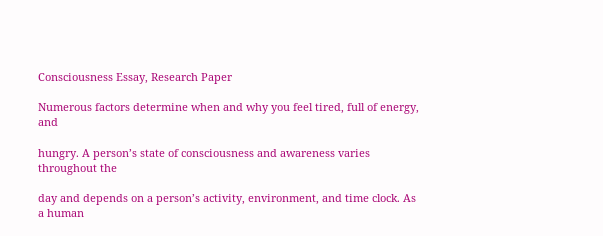Consciousness Essay, Research Paper

Numerous factors determine when and why you feel tired, full of energy, and

hungry. A person’s state of consciousness and awareness varies throughout the

day and depends on a person’s activity, environment, and time clock. As a human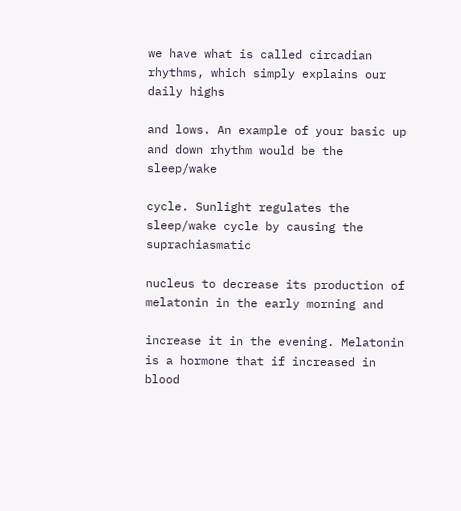we have what is called circadian rhythms, which simply explains our daily highs

and lows. An example of your basic up and down rhythm would be the sleep/wake

cycle. Sunlight regulates the sleep/wake cycle by causing the suprachiasmatic

nucleus to decrease its production of melatonin in the early morning and

increase it in the evening. Melatonin is a hormone that if increased in blood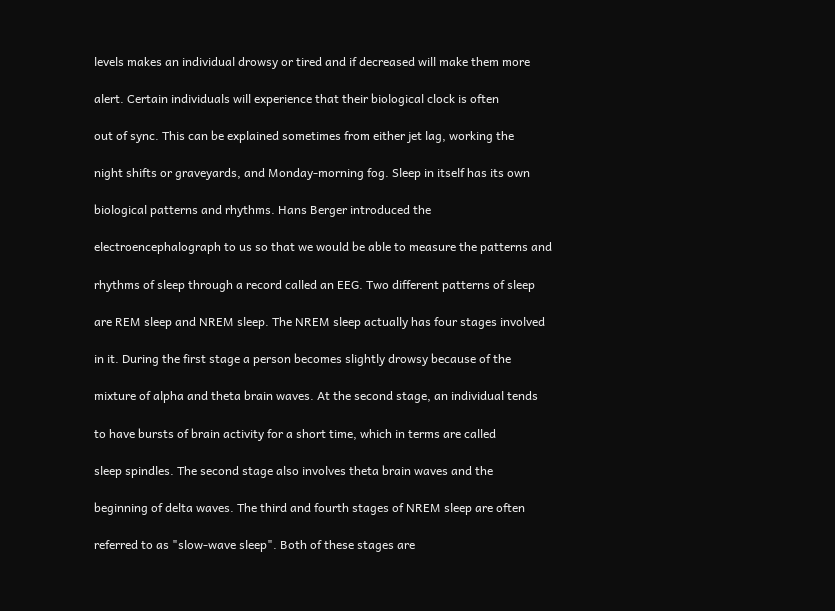levels makes an individual drowsy or tired and if decreased will make them more

alert. Certain individuals will experience that their biological clock is often

out of sync. This can be explained sometimes from either jet lag, working the

night shifts or graveyards, and Monday-morning fog. Sleep in itself has its own

biological patterns and rhythms. Hans Berger introduced the

electroencephalograph to us so that we would be able to measure the patterns and

rhythms of sleep through a record called an EEG. Two different patterns of sleep

are REM sleep and NREM sleep. The NREM sleep actually has four stages involved

in it. During the first stage a person becomes slightly drowsy because of the

mixture of alpha and theta brain waves. At the second stage, an individual tends

to have bursts of brain activity for a short time, which in terms are called

sleep spindles. The second stage also involves theta brain waves and the

beginning of delta waves. The third and fourth stages of NREM sleep are often

referred to as "slow-wave sleep". Both of these stages are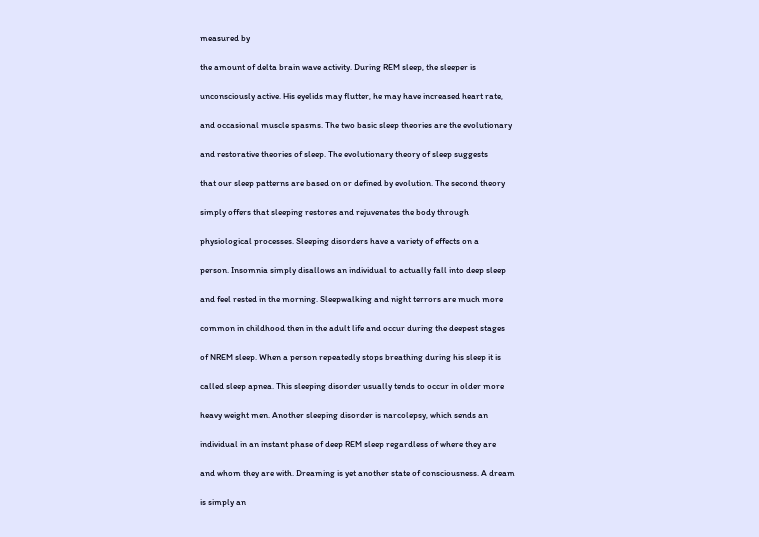measured by

the amount of delta brain wave activity. During REM sleep, the sleeper is

unconsciously active. His eyelids may flutter, he may have increased heart rate,

and occasional muscle spasms. The two basic sleep theories are the evolutionary

and restorative theories of sleep. The evolutionary theory of sleep suggests

that our sleep patterns are based on or defined by evolution. The second theory

simply offers that sleeping restores and rejuvenates the body through

physiological processes. Sleeping disorders have a variety of effects on a

person. Insomnia simply disallows an individual to actually fall into deep sleep

and feel rested in the morning. Sleepwalking and night terrors are much more

common in childhood then in the adult life and occur during the deepest stages

of NREM sleep. When a person repeatedly stops breathing during his sleep it is

called sleep apnea. This sleeping disorder usually tends to occur in older more

heavy weight men. Another sleeping disorder is narcolepsy, which sends an

individual in an instant phase of deep REM sleep regardless of where they are

and whom they are with. Dreaming is yet another state of consciousness. A dream

is simply an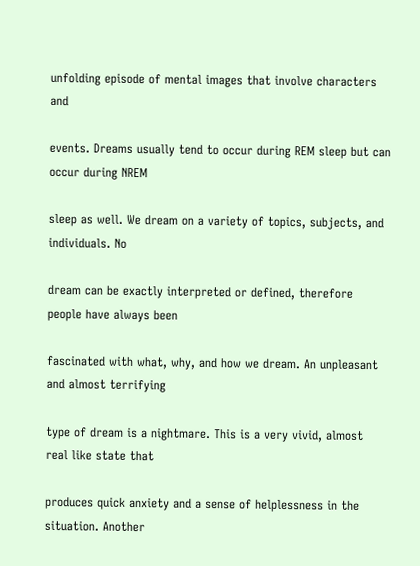unfolding episode of mental images that involve characters and

events. Dreams usually tend to occur during REM sleep but can occur during NREM

sleep as well. We dream on a variety of topics, subjects, and individuals. No

dream can be exactly interpreted or defined, therefore people have always been

fascinated with what, why, and how we dream. An unpleasant and almost terrifying

type of dream is a nightmare. This is a very vivid, almost real like state that

produces quick anxiety and a sense of helplessness in the situation. Another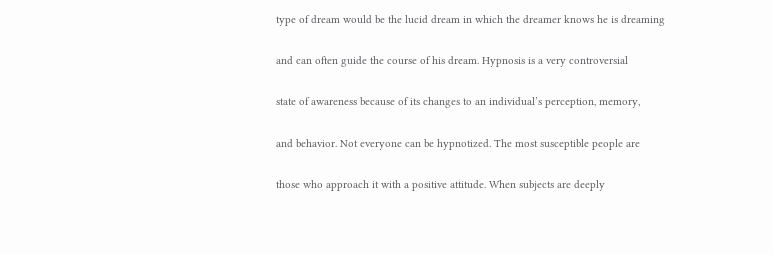type of dream would be the lucid dream in which the dreamer knows he is dreaming

and can often guide the course of his dream. Hypnosis is a very controversial

state of awareness because of its changes to an individual’s perception, memory,

and behavior. Not everyone can be hypnotized. The most susceptible people are

those who approach it with a positive attitude. When subjects are deeply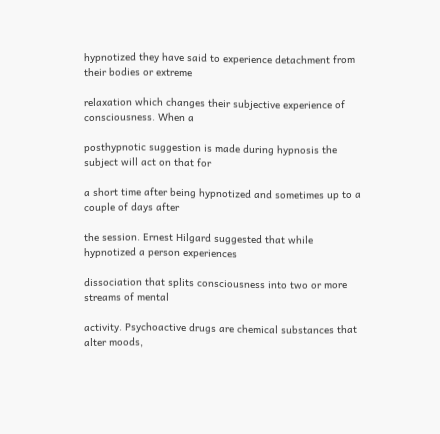hypnotized they have said to experience detachment from their bodies or extreme

relaxation which changes their subjective experience of consciousness. When a

posthypnotic suggestion is made during hypnosis the subject will act on that for

a short time after being hypnotized and sometimes up to a couple of days after

the session. Ernest Hilgard suggested that while hypnotized a person experiences

dissociation that splits consciousness into two or more streams of mental

activity. Psychoactive drugs are chemical substances that alter moods,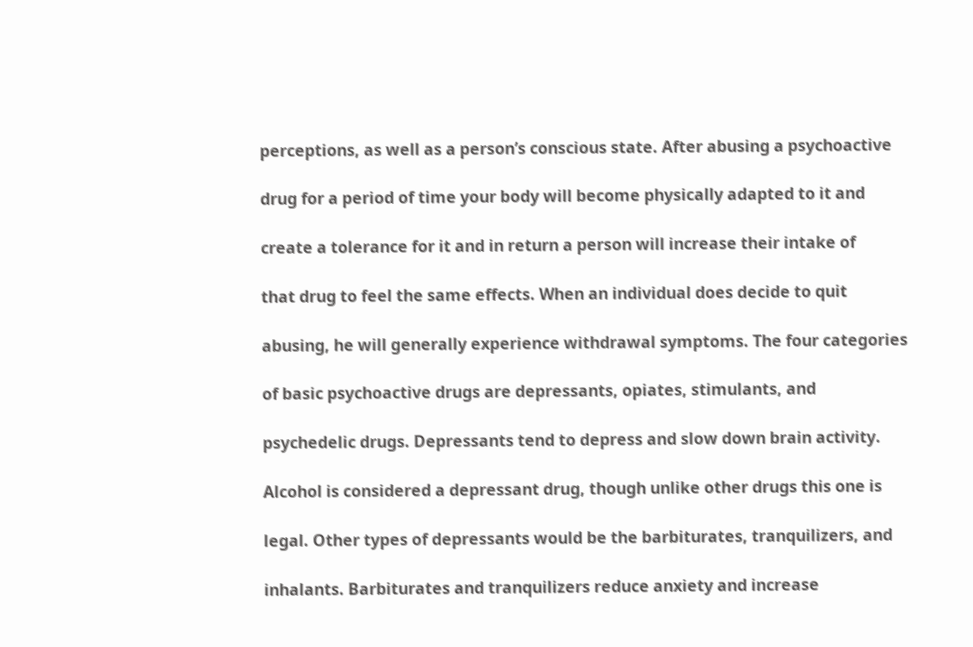perceptions, as well as a person’s conscious state. After abusing a psychoactive

drug for a period of time your body will become physically adapted to it and

create a tolerance for it and in return a person will increase their intake of

that drug to feel the same effects. When an individual does decide to quit

abusing, he will generally experience withdrawal symptoms. The four categories

of basic psychoactive drugs are depressants, opiates, stimulants, and

psychedelic drugs. Depressants tend to depress and slow down brain activity.

Alcohol is considered a depressant drug, though unlike other drugs this one is

legal. Other types of depressants would be the barbiturates, tranquilizers, and

inhalants. Barbiturates and tranquilizers reduce anxiety and increase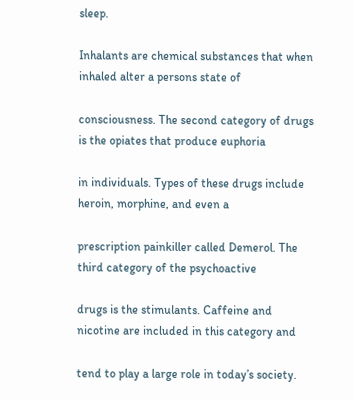sleep.

Inhalants are chemical substances that when inhaled alter a persons state of

consciousness. The second category of drugs is the opiates that produce euphoria

in individuals. Types of these drugs include heroin, morphine, and even a

prescription painkiller called Demerol. The third category of the psychoactive

drugs is the stimulants. Caffeine and nicotine are included in this category and

tend to play a large role in today’s society.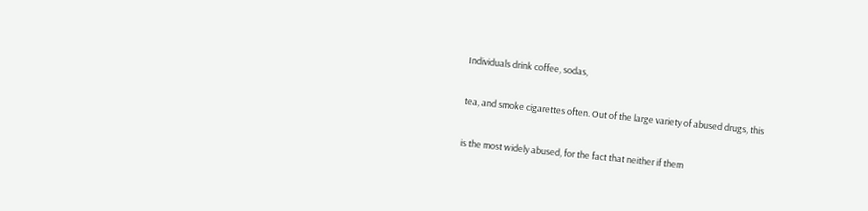Individuals drink coffee, sodas,

tea, and smoke cigarettes often. Out of the large variety of abused drugs, this

is the most widely abused, for the fact that neither if them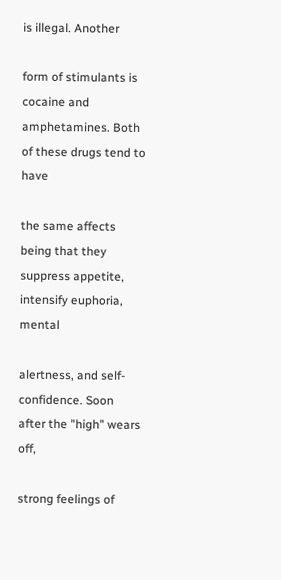is illegal. Another

form of stimulants is cocaine and amphetamines. Both of these drugs tend to have

the same affects being that they suppress appetite, intensify euphoria, mental

alertness, and self-confidence. Soon after the "high" wears off,

strong feelings of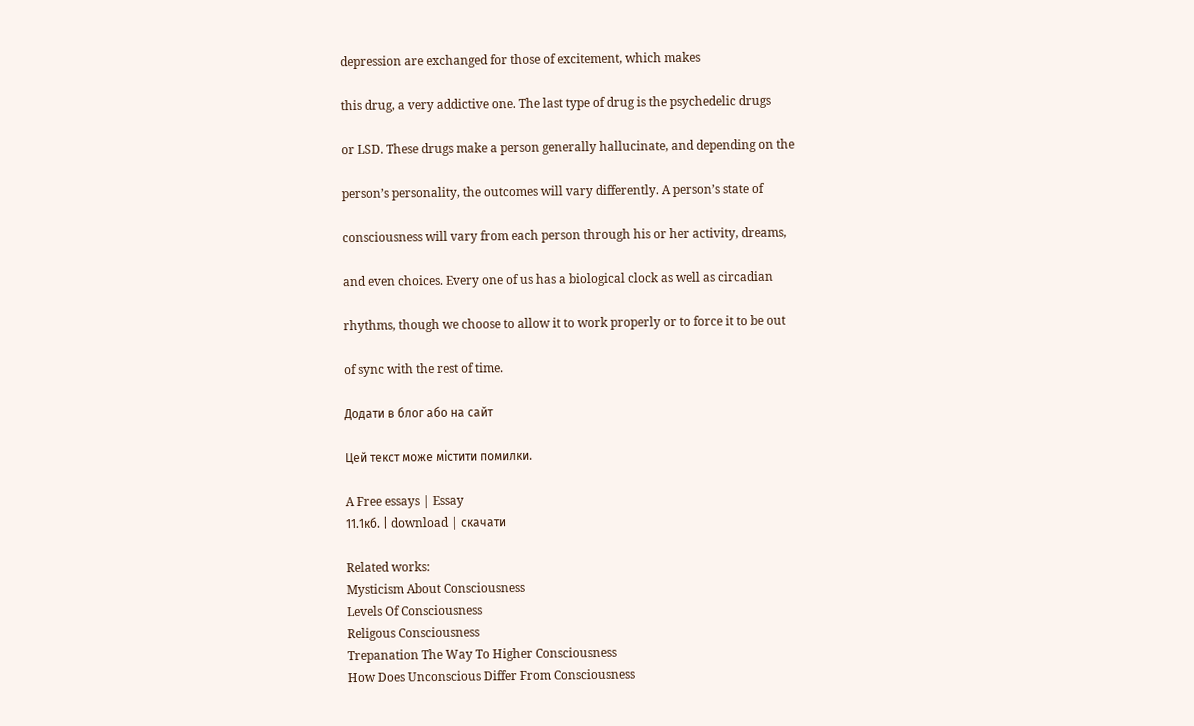depression are exchanged for those of excitement, which makes

this drug, a very addictive one. The last type of drug is the psychedelic drugs

or LSD. These drugs make a person generally hallucinate, and depending on the

person’s personality, the outcomes will vary differently. A person’s state of

consciousness will vary from each person through his or her activity, dreams,

and even choices. Every one of us has a biological clock as well as circadian

rhythms, though we choose to allow it to work properly or to force it to be out

of sync with the rest of time.

Додати в блог або на сайт

Цей текст може містити помилки.

A Free essays | Essay
11.1кб. | download | скачати

Related works:
Mysticism About Consciousness
Levels Of Consciousness
Religous Consciousness
Trepanation The Way To Higher Consciousness
How Does Unconscious Differ From Consciousness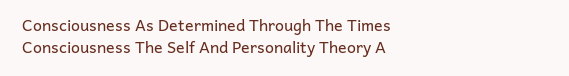Consciousness As Determined Through The Times
Consciousness The Self And Personality Theory A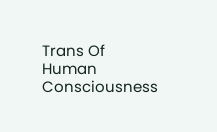Trans Of Human Consciousness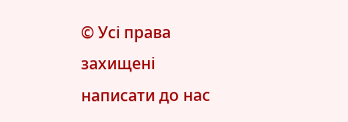© Усі права захищені
написати до нас